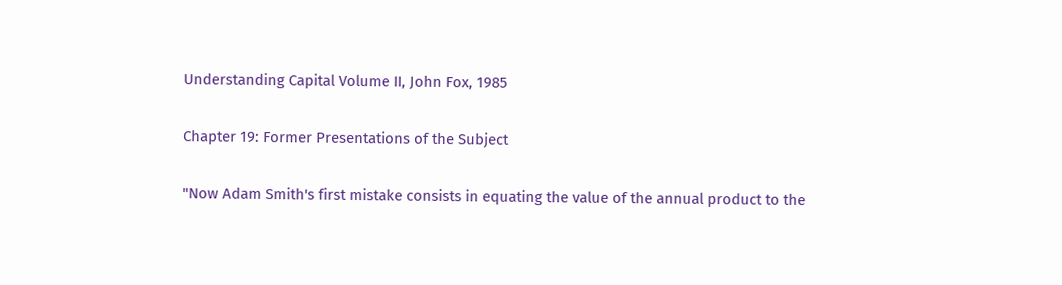Understanding Capital Volume II, John Fox, 1985

Chapter 19: Former Presentations of the Subject

"Now Adam Smith's first mistake consists in equating the value of the annual product to the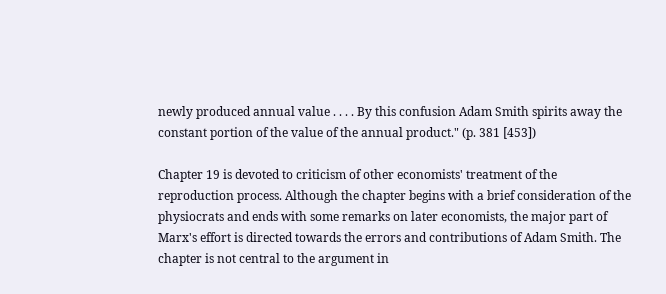newly produced annual value . . . . By this confusion Adam Smith spirits away the constant portion of the value of the annual product." (p. 381 [453])

Chapter 19 is devoted to criticism of other economists' treatment of the reproduction process. Although the chapter begins with a brief consideration of the physiocrats and ends with some remarks on later economists, the major part of Marx's effort is directed towards the errors and contributions of Adam Smith. The chapter is not central to the argument in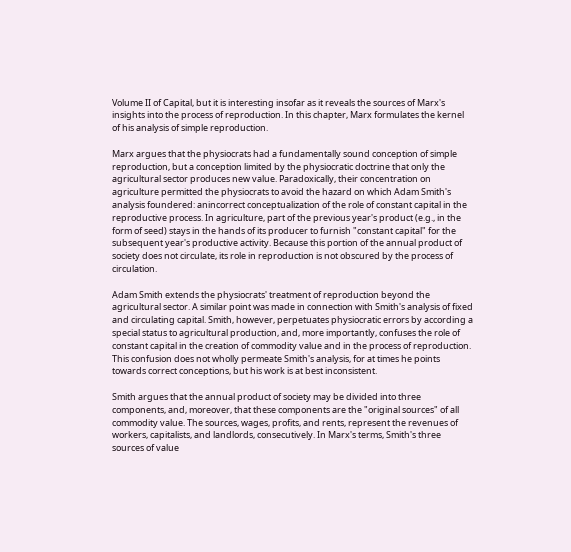Volume II of Capital, but it is interesting insofar as it reveals the sources of Marx's insights into the process of reproduction. In this chapter, Marx formulates the kernel of his analysis of simple reproduction.

Marx argues that the physiocrats had a fundamentally sound conception of simple reproduction, but a conception limited by the physiocratic doctrine that only the agricultural sector produces new value. Paradoxically, their concentration on agriculture permitted the physiocrats to avoid the hazard on which Adam Smith's analysis foundered: anincorrect conceptualization of the role of constant capital in the reproductive process. In agriculture, part of the previous year's product (e.g., in the form of seed) stays in the hands of its producer to furnish "constant capital" for the subsequent year's productive activity. Because this portion of the annual product of society does not circulate, its role in reproduction is not obscured by the process of circulation.

Adam Smith extends the physiocrats' treatment of reproduction beyond the agricultural sector. A similar point was made in connection with Smith's analysis of fixed and circulating capital. Smith, however, perpetuates physiocratic errors by according a special status to agricultural production, and, more importantly, confuses the role of constant capital in the creation of commodity value and in the process of reproduction. This confusion does not wholly permeate Smith's analysis, for at times he points towards correct conceptions, but his work is at best inconsistent.

Smith argues that the annual product of society may be divided into three components, and, moreover, that these components are the "original sources" of all commodity value. The sources, wages, profits, and rents, represent the revenues of workers, capitalists, and landlords, consecutively. In Marx's terms, Smith's three sources of value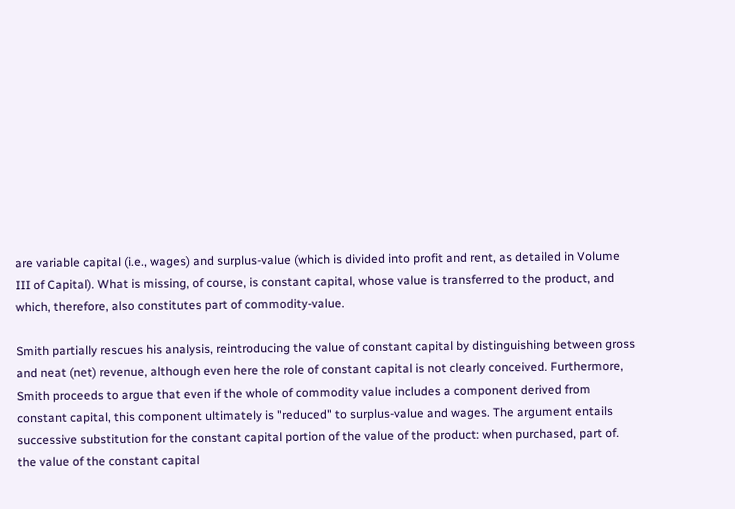are variable capital (i.e., wages) and surplus-value (which is divided into profit and rent, as detailed in Volume III of Capital). What is missing, of course, is constant capital, whose value is transferred to the product, and which, therefore, also constitutes part of commodity-value.

Smith partially rescues his analysis, reintroducing the value of constant capital by distinguishing between gross and neat (net) revenue, although even here the role of constant capital is not clearly conceived. Furthermore, Smith proceeds to argue that even if the whole of commodity value includes a component derived from constant capital, this component ultimately is "reduced" to surplus-value and wages. The argument entails successive substitution for the constant capital portion of the value of the product: when purchased, part of. the value of the constant capital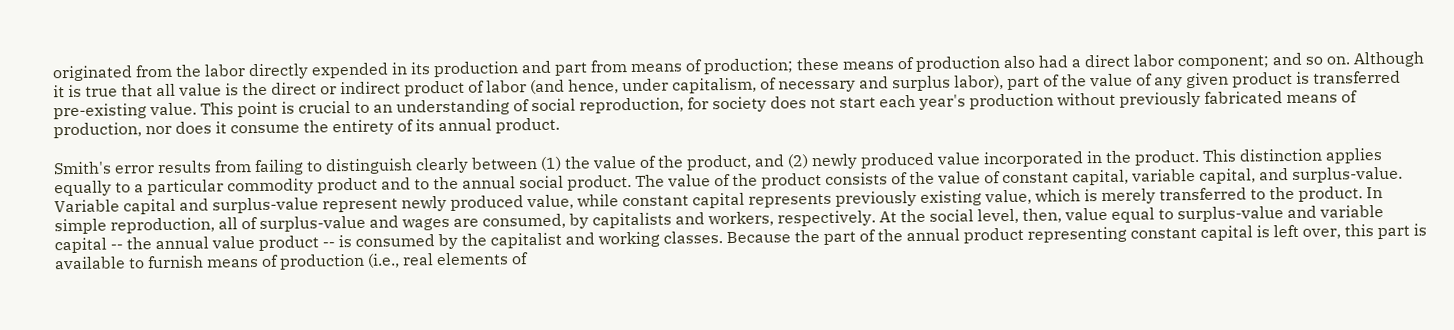originated from the labor directly expended in its production and part from means of production; these means of production also had a direct labor component; and so on. Although it is true that all value is the direct or indirect product of labor (and hence, under capitalism, of necessary and surplus labor), part of the value of any given product is transferred pre-existing value. This point is crucial to an understanding of social reproduction, for society does not start each year's production without previously fabricated means of production, nor does it consume the entirety of its annual product.

Smith's error results from failing to distinguish clearly between (1) the value of the product, and (2) newly produced value incorporated in the product. This distinction applies equally to a particular commodity product and to the annual social product. The value of the product consists of the value of constant capital, variable capital, and surplus-value. Variable capital and surplus-value represent newly produced value, while constant capital represents previously existing value, which is merely transferred to the product. In simple reproduction, all of surplus-value and wages are consumed, by capitalists and workers, respectively. At the social level, then, value equal to surplus-value and variable capital -- the annual value product -- is consumed by the capitalist and working classes. Because the part of the annual product representing constant capital is left over, this part is available to furnish means of production (i.e., real elements of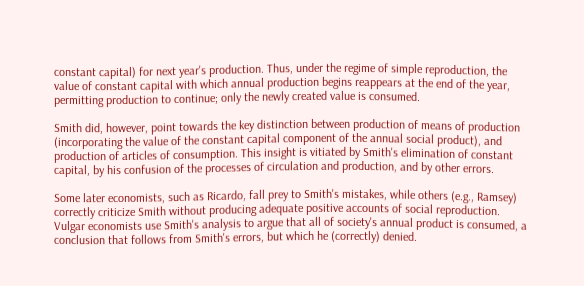constant capital) for next year's production. Thus, under the regime of simple reproduction, the value of constant capital with which annual production begins reappears at the end of the year, permitting production to continue; only the newly created value is consumed.

Smith did, however, point towards the key distinction between production of means of production (incorporating the value of the constant capital component of the annual social product), and production of articles of consumption. This insight is vitiated by Smith's elimination of constant capital, by his confusion of the processes of circulation and production, and by other errors.

Some later economists, such as Ricardo, fall prey to Smith's mistakes, while others (e.g., Ramsey) correctly criticize Smith without producing adequate positive accounts of social reproduction. Vulgar economists use Smith's analysis to argue that all of society's annual product is consumed, a conclusion that follows from Smith's errors, but which he (correctly) denied.